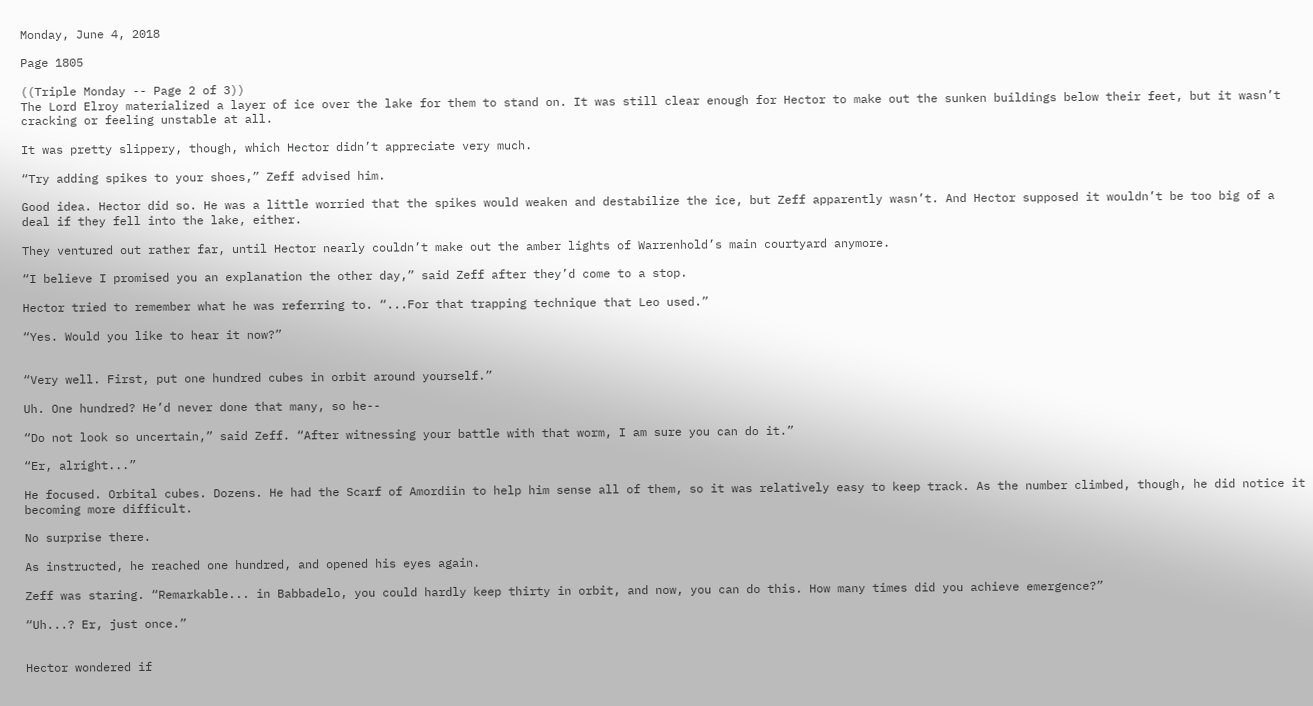Monday, June 4, 2018

Page 1805

((Triple Monday -- Page 2 of 3))
The Lord Elroy materialized a layer of ice over the lake for them to stand on. It was still clear enough for Hector to make out the sunken buildings below their feet, but it wasn’t cracking or feeling unstable at all.

It was pretty slippery, though, which Hector didn’t appreciate very much.

“Try adding spikes to your shoes,” Zeff advised him.

Good idea. Hector did so. He was a little worried that the spikes would weaken and destabilize the ice, but Zeff apparently wasn’t. And Hector supposed it wouldn’t be too big of a deal if they fell into the lake, either.

They ventured out rather far, until Hector nearly couldn’t make out the amber lights of Warrenhold’s main courtyard anymore.

“I believe I promised you an explanation the other day,” said Zeff after they’d come to a stop.

Hector tried to remember what he was referring to. “...For that trapping technique that Leo used.”

“Yes. Would you like to hear it now?”


“Very well. First, put one hundred cubes in orbit around yourself.”

Uh. One hundred? He’d never done that many, so he--

“Do not look so uncertain,” said Zeff. “After witnessing your battle with that worm, I am sure you can do it.”

“Er, alright...”

He focused. Orbital cubes. Dozens. He had the Scarf of Amordiin to help him sense all of them, so it was relatively easy to keep track. As the number climbed, though, he did notice it becoming more difficult.

No surprise there.

As instructed, he reached one hundred, and opened his eyes again.

Zeff was staring. “Remarkable... in Babbadelo, you could hardly keep thirty in orbit, and now, you can do this. How many times did you achieve emergence?”

“Uh...? Er, just once.”


Hector wondered if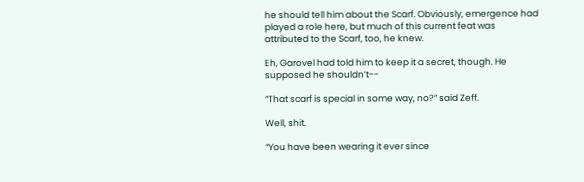he should tell him about the Scarf. Obviously, emergence had played a role here, but much of this current feat was attributed to the Scarf, too, he knew.

Eh, Garovel had told him to keep it a secret, though. He supposed he shouldn’t--

“That scarf is special in some way, no?” said Zeff.

Well, shit.

“You have been wearing it ever since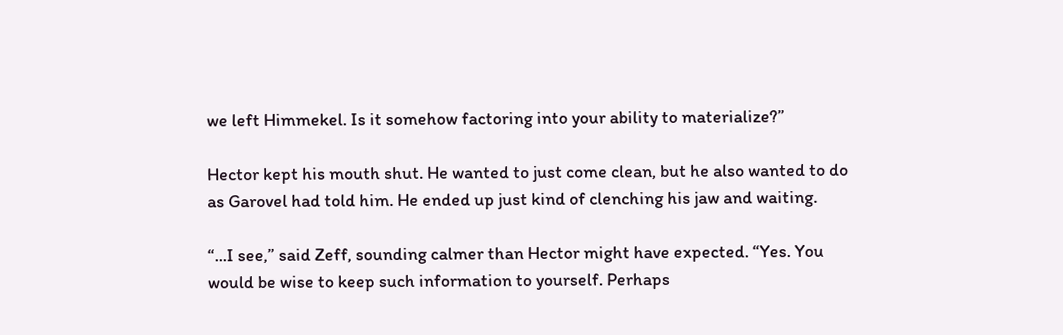we left Himmekel. Is it somehow factoring into your ability to materialize?”

Hector kept his mouth shut. He wanted to just come clean, but he also wanted to do as Garovel had told him. He ended up just kind of clenching his jaw and waiting.

“...I see,” said Zeff, sounding calmer than Hector might have expected. “Yes. You would be wise to keep such information to yourself. Perhaps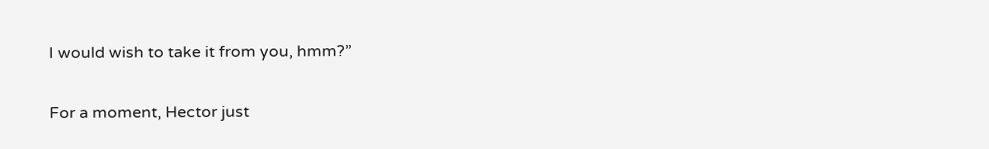I would wish to take it from you, hmm?”

For a moment, Hector just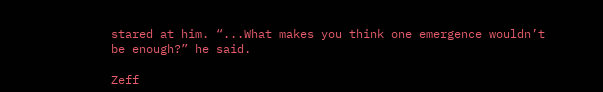stared at him. “...What makes you think one emergence wouldn’t be enough?” he said.

Zeff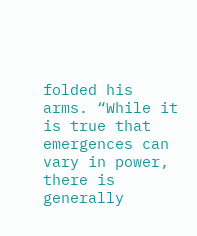folded his arms. “While it is true that emergences can vary in power, there is generally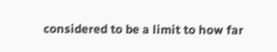considered to be a limit to how far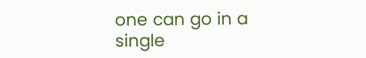one can go in a single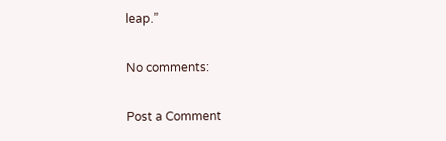leap.”

No comments:

Post a Comment